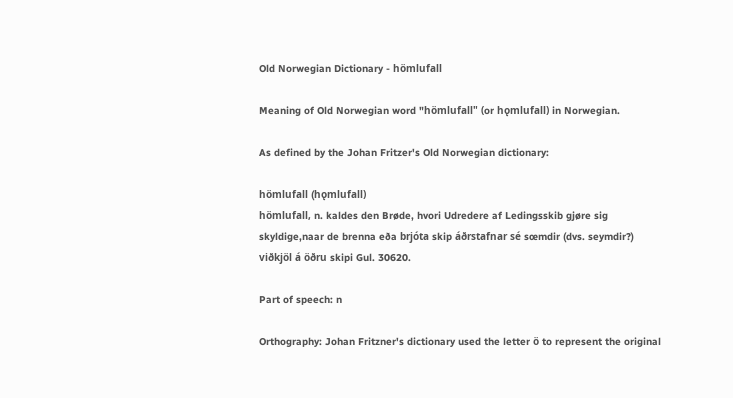Old Norwegian Dictionary - hömlufall

Meaning of Old Norwegian word "hömlufall" (or hǫmlufall) in Norwegian.

As defined by the Johan Fritzer's Old Norwegian dictionary:

hömlufall (hǫmlufall)
hömlufall, n. kaldes den Brøde, hvori Udredere af Ledingsskib gjøre sig skyldige,naar de brenna eða brjóta skip áðrstafnar sé sœmdir (dvs. seymdir?) viðkjöl á öðru skipi Gul. 30620.

Part of speech: n

Orthography: Johan Fritzner's dictionary used the letter ö to represent the original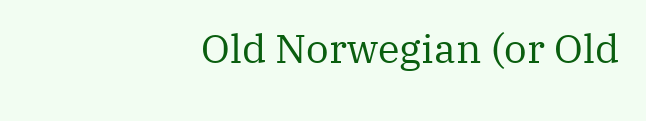Old Norwegian (or Old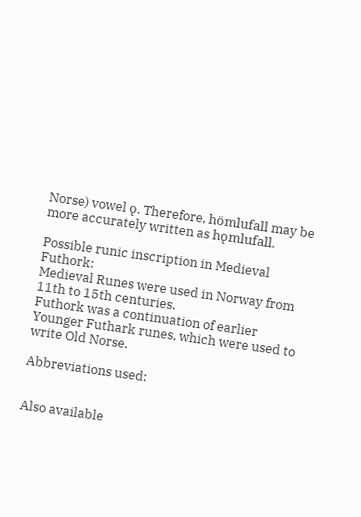Norse) vowel ǫ. Therefore, hömlufall may be more accurately written as hǫmlufall.

Possible runic inscription in Medieval Futhork:
Medieval Runes were used in Norway from 11th to 15th centuries.
Futhork was a continuation of earlier Younger Futhark runes, which were used to write Old Norse.

Abbreviations used:


Also available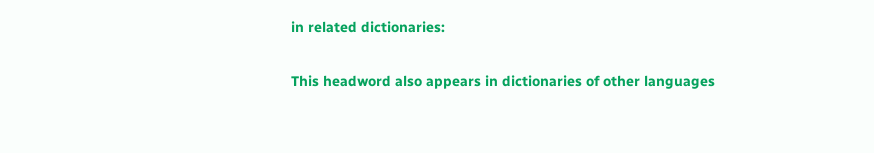in related dictionaries:

This headword also appears in dictionaries of other languages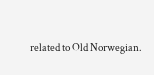related to Old Norwegian.